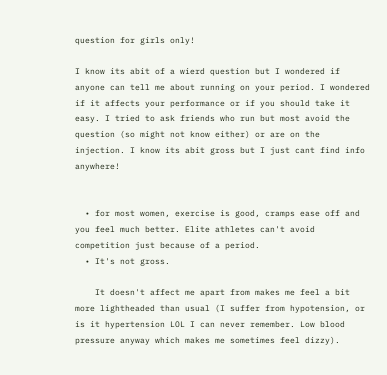question for girls only!

I know its abit of a wierd question but I wondered if anyone can tell me about running on your period. I wondered if it affects your performance or if you should take it easy. I tried to ask friends who run but most avoid the question (so might not know either) or are on the injection. I know its abit gross but I just cant find info anywhere!


  • for most women, exercise is good, cramps ease off and you feel much better. Elite athletes can't avoid competition just because of a period.
  • It's not gross.

    It doesn't affect me apart from makes me feel a bit more lightheaded than usual (I suffer from hypotension, or is it hypertension LOL I can never remember. Low blood pressure anyway which makes me sometimes feel dizzy).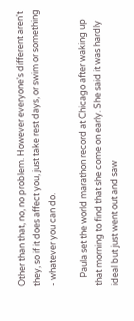Other than that, no, no problem. However everyone's different aren't they, so if it does affect you, just take rest days, or swim or something - whatever you can do.

    Paula set the world marathon record at Chicago after waking up that morning to find that she come on early. She said it was hardly ideal but just went out and saw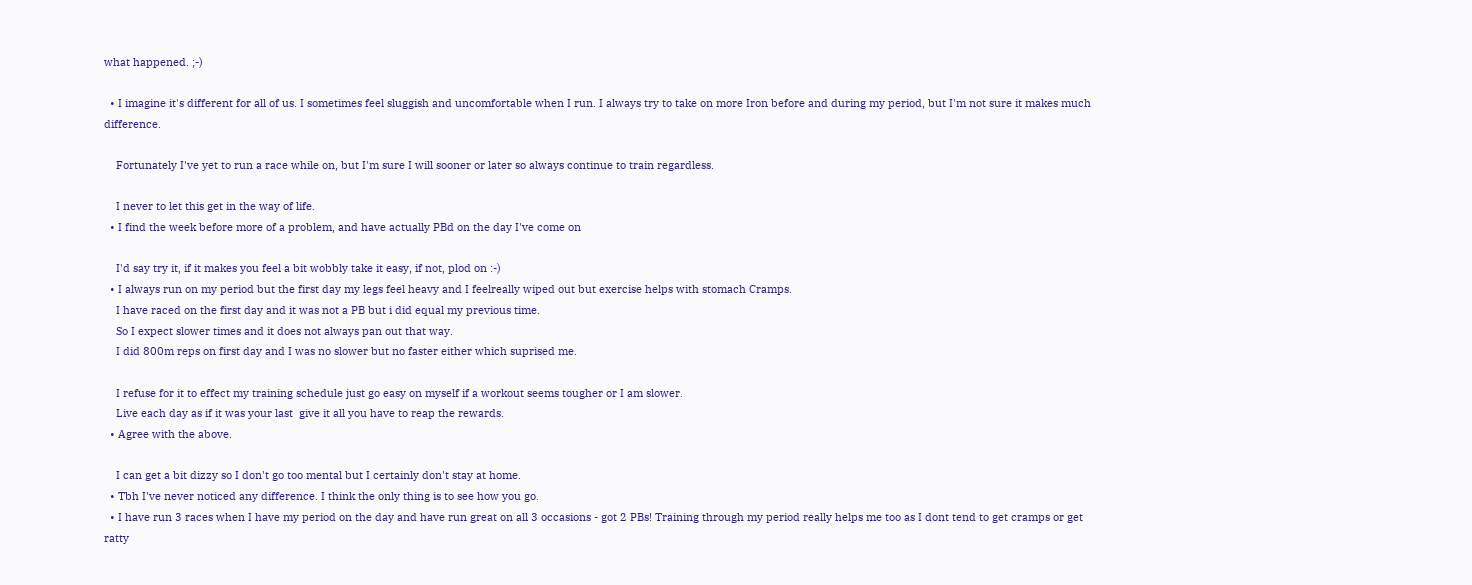what happened. ;-)

  • I imagine it's different for all of us. I sometimes feel sluggish and uncomfortable when I run. I always try to take on more Iron before and during my period, but I'm not sure it makes much difference.

    Fortunately I've yet to run a race while on, but I'm sure I will sooner or later so always continue to train regardless.

    I never to let this get in the way of life.
  • I find the week before more of a problem, and have actually PBd on the day I've come on

    I'd say try it, if it makes you feel a bit wobbly take it easy, if not, plod on :-)
  • I always run on my period but the first day my legs feel heavy and I feelreally wiped out but exercise helps with stomach Cramps.
    I have raced on the first day and it was not a PB but i did equal my previous time.
    So I expect slower times and it does not always pan out that way.
    I did 800m reps on first day and I was no slower but no faster either which suprised me.

    I refuse for it to effect my training schedule just go easy on myself if a workout seems tougher or I am slower.
    Live each day as if it was your last  give it all you have to reap the rewards.
  • Agree with the above.

    I can get a bit dizzy so I don't go too mental but I certainly don't stay at home.
  • Tbh I've never noticed any difference. I think the only thing is to see how you go.
  • I have run 3 races when I have my period on the day and have run great on all 3 occasions - got 2 PBs! Training through my period really helps me too as I dont tend to get cramps or get ratty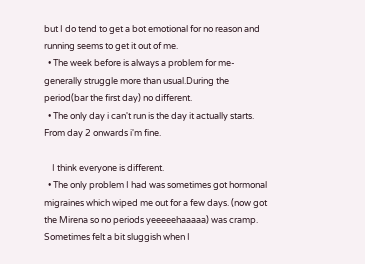but I do tend to get a bot emotional for no reason and running seems to get it out of me.
  • The week before is always a problem for me-generally struggle more than usual.During the period(bar the first day) no different.
  • The only day i can't run is the day it actually starts. From day 2 onwards i'm fine.

    I think everyone is different.
  • The only problem I had was sometimes got hormonal migraines which wiped me out for a few days. (now got the Mirena so no periods yeeeeehaaaaa) was cramp. Sometimes felt a bit sluggish when I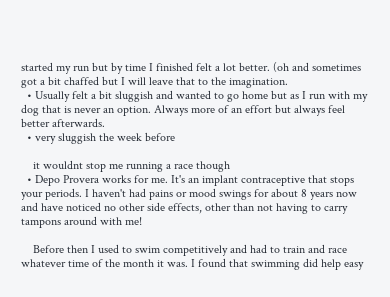started my run but by time I finished felt a lot better. (oh and sometimes got a bit chaffed but I will leave that to the imagination.
  • Usually felt a bit sluggish and wanted to go home but as I run with my dog that is never an option. Always more of an effort but always feel better afterwards.
  • very sluggish the week before

    it wouldnt stop me running a race though
  • Depo Provera works for me. It's an implant contraceptive that stops your periods. I haven't had pains or mood swings for about 8 years now and have noticed no other side effects, other than not having to carry tampons around with me!

    Before then I used to swim competitively and had to train and race whatever time of the month it was. I found that swimming did help easy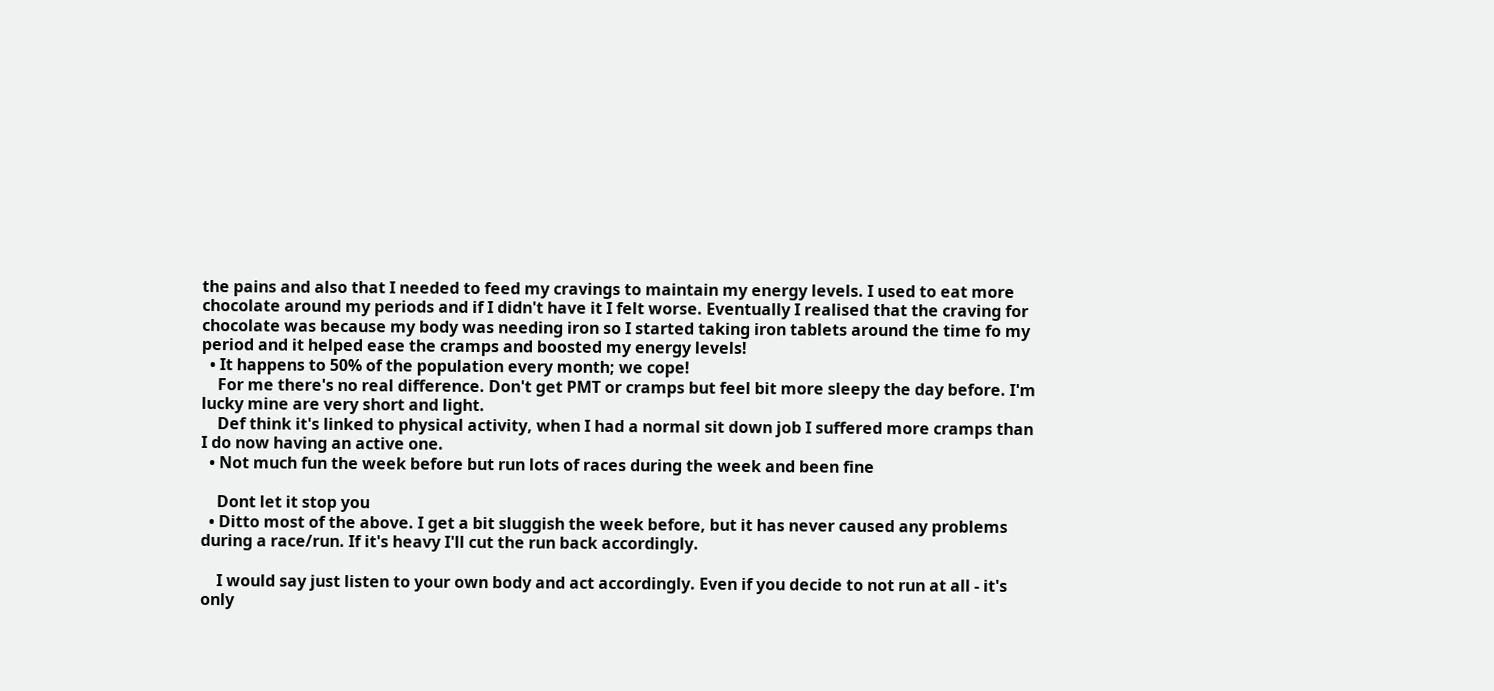the pains and also that I needed to feed my cravings to maintain my energy levels. I used to eat more chocolate around my periods and if I didn't have it I felt worse. Eventually I realised that the craving for chocolate was because my body was needing iron so I started taking iron tablets around the time fo my period and it helped ease the cramps and boosted my energy levels!
  • It happens to 50% of the population every month; we cope!
    For me there's no real difference. Don't get PMT or cramps but feel bit more sleepy the day before. I'm lucky mine are very short and light.
    Def think it's linked to physical activity, when I had a normal sit down job I suffered more cramps than I do now having an active one.
  • Not much fun the week before but run lots of races during the week and been fine

    Dont let it stop you
  • Ditto most of the above. I get a bit sluggish the week before, but it has never caused any problems during a race/run. If it's heavy I'll cut the run back accordingly.

    I would say just listen to your own body and act accordingly. Even if you decide to not run at all - it's only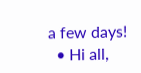a few days!
  • Hi all,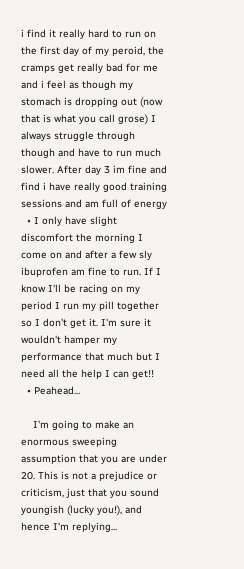i find it really hard to run on the first day of my peroid, the cramps get really bad for me and i feel as though my stomach is dropping out (now that is what you call grose) I always struggle through though and have to run much slower. After day 3 im fine and find i have really good training sessions and am full of energy
  • I only have slight discomfort the morning I come on and after a few sly ibuprofen am fine to run. If I know I'll be racing on my period I run my pill together so I don't get it. I'm sure it wouldn't hamper my performance that much but I need all the help I can get!!
  • Peahead...

    I'm going to make an enormous sweeping assumption that you are under 20. This is not a prejudice or criticism, just that you sound youngish (lucky you!), and hence I'm replying...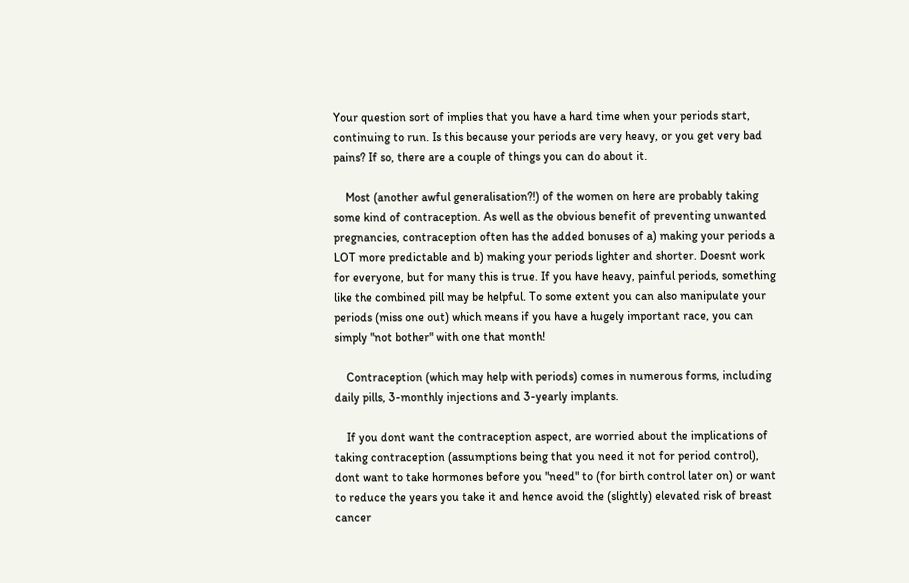Your question sort of implies that you have a hard time when your periods start, continuing to run. Is this because your periods are very heavy, or you get very bad pains? If so, there are a couple of things you can do about it.

    Most (another awful generalisation?!) of the women on here are probably taking some kind of contraception. As well as the obvious benefit of preventing unwanted pregnancies, contraception often has the added bonuses of a) making your periods a LOT more predictable and b) making your periods lighter and shorter. Doesnt work for everyone, but for many this is true. If you have heavy, painful periods, something like the combined pill may be helpful. To some extent you can also manipulate your periods (miss one out) which means if you have a hugely important race, you can simply "not bother" with one that month!

    Contraception (which may help with periods) comes in numerous forms, including daily pills, 3-monthly injections and 3-yearly implants.

    If you dont want the contraception aspect, are worried about the implications of taking contraception (assumptions being that you need it not for period control), dont want to take hormones before you "need" to (for birth control later on) or want to reduce the years you take it and hence avoid the (slightly) elevated risk of breast cancer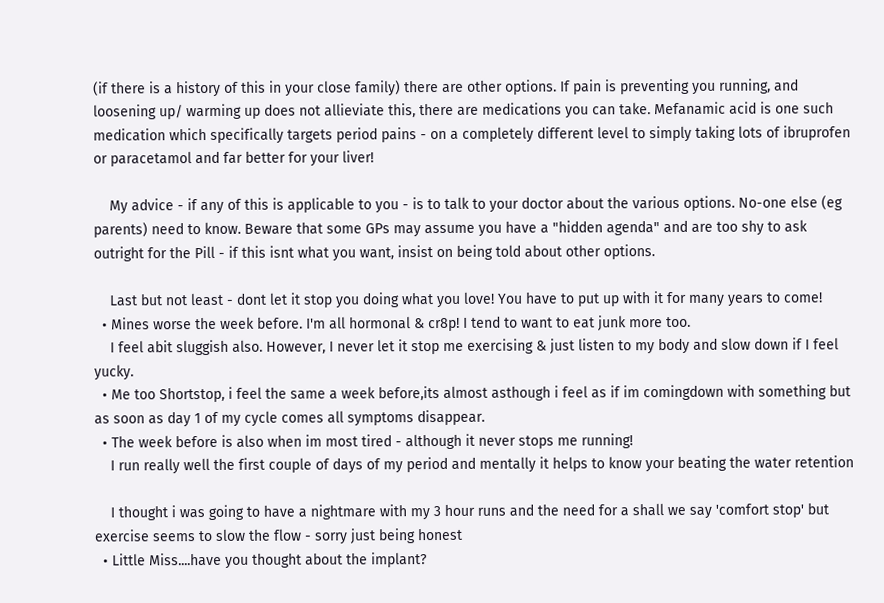(if there is a history of this in your close family) there are other options. If pain is preventing you running, and loosening up/ warming up does not allieviate this, there are medications you can take. Mefanamic acid is one such medication which specifically targets period pains - on a completely different level to simply taking lots of ibruprofen or paracetamol and far better for your liver!

    My advice - if any of this is applicable to you - is to talk to your doctor about the various options. No-one else (eg parents) need to know. Beware that some GPs may assume you have a "hidden agenda" and are too shy to ask outright for the Pill - if this isnt what you want, insist on being told about other options.

    Last but not least - dont let it stop you doing what you love! You have to put up with it for many years to come!
  • Mines worse the week before. I'm all hormonal & cr8p! I tend to want to eat junk more too.
    I feel abit sluggish also. However, I never let it stop me exercising & just listen to my body and slow down if I feel yucky.
  • Me too Shortstop, i feel the same a week before,its almost asthough i feel as if im comingdown with something but as soon as day 1 of my cycle comes all symptoms disappear.
  • The week before is also when im most tired - although it never stops me running!
    I run really well the first couple of days of my period and mentally it helps to know your beating the water retention

    I thought i was going to have a nightmare with my 3 hour runs and the need for a shall we say 'comfort stop' but exercise seems to slow the flow - sorry just being honest
  • Little Miss....have you thought about the implant?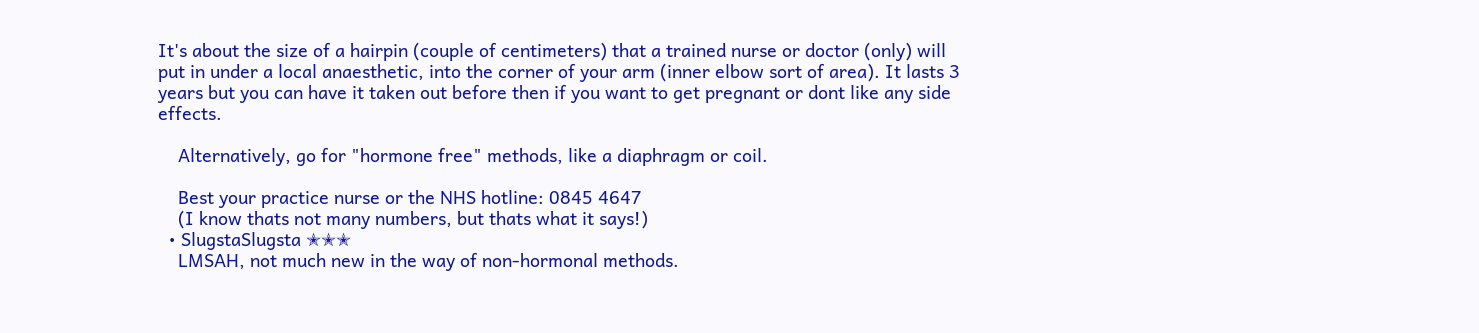It's about the size of a hairpin (couple of centimeters) that a trained nurse or doctor (only) will put in under a local anaesthetic, into the corner of your arm (inner elbow sort of area). It lasts 3 years but you can have it taken out before then if you want to get pregnant or dont like any side effects.

    Alternatively, go for "hormone free" methods, like a diaphragm or coil.

    Best your practice nurse or the NHS hotline: 0845 4647
    (I know thats not many numbers, but thats what it says!)
  • SlugstaSlugsta ✭✭✭
    LMSAH, not much new in the way of non-hormonal methods.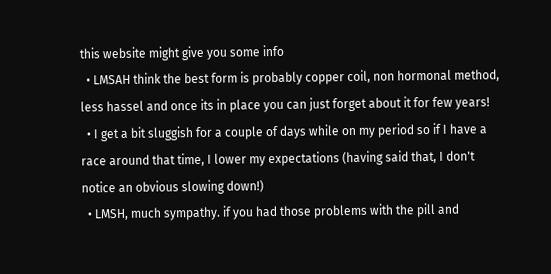this website might give you some info
  • LMSAH think the best form is probably copper coil, non hormonal method, less hassel and once its in place you can just forget about it for few years!
  • I get a bit sluggish for a couple of days while on my period so if I have a race around that time, I lower my expectations (having said that, I don't notice an obvious slowing down!)
  • LMSH, much sympathy. if you had those problems with the pill and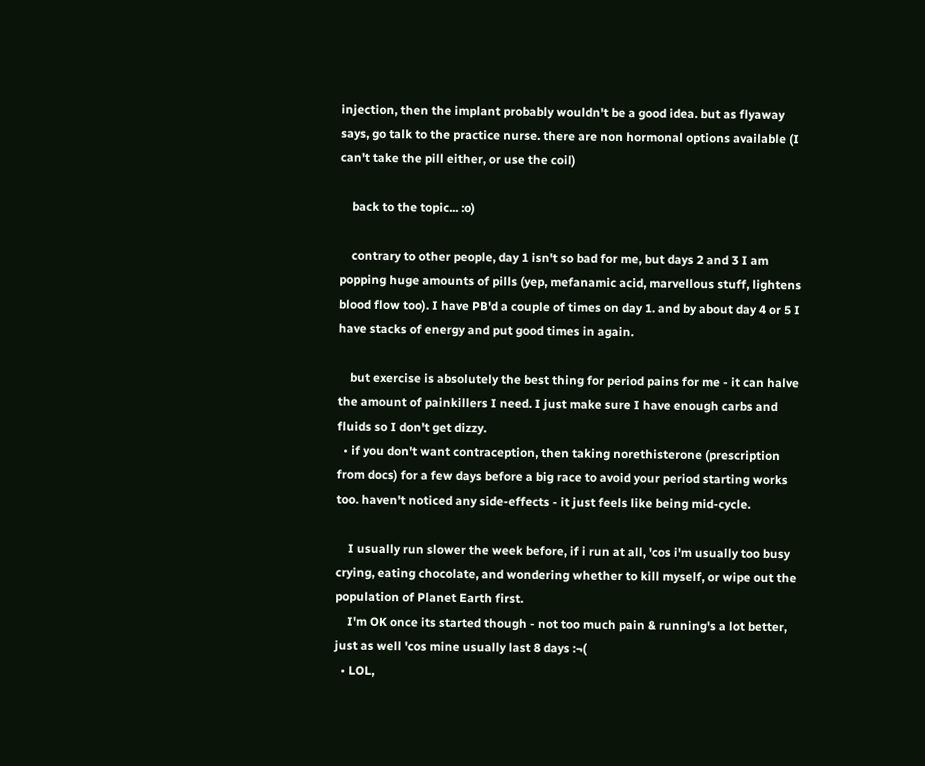injection, then the implant probably wouldn't be a good idea. but as flyaway says, go talk to the practice nurse. there are non hormonal options available (I can't take the pill either, or use the coil)

    back to the topic... :o)

    contrary to other people, day 1 isn't so bad for me, but days 2 and 3 I am popping huge amounts of pills (yep, mefanamic acid, marvellous stuff, lightens blood flow too). I have PB'd a couple of times on day 1. and by about day 4 or 5 I have stacks of energy and put good times in again.

    but exercise is absolutely the best thing for period pains for me - it can halve the amount of painkillers I need. I just make sure I have enough carbs and fluids so I don't get dizzy.
  • if you don't want contraception, then taking norethisterone (prescription from docs) for a few days before a big race to avoid your period starting works too. haven't noticed any side-effects - it just feels like being mid-cycle.

    I usually run slower the week before, if i run at all, 'cos i'm usually too busy crying, eating chocolate, and wondering whether to kill myself, or wipe out the population of Planet Earth first.
    I'm OK once its started though - not too much pain & running's a lot better, just as well 'cos mine usually last 8 days :¬(
  • LOL,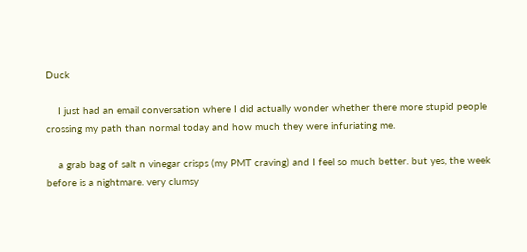Duck

    I just had an email conversation where I did actually wonder whether there more stupid people crossing my path than normal today and how much they were infuriating me.

    a grab bag of salt n vinegar crisps (my PMT craving) and I feel so much better. but yes, the week before is a nightmare. very clumsy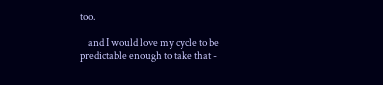too.

    and I would love my cycle to be predictable enough to take that -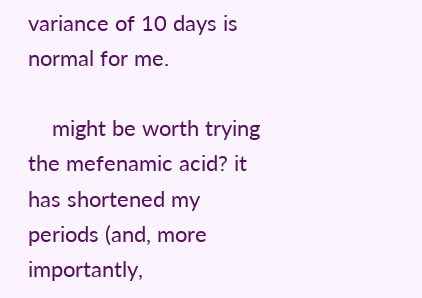variance of 10 days is normal for me.

    might be worth trying the mefenamic acid? it has shortened my periods (and, more importantly,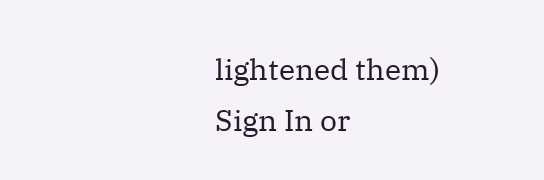lightened them)
Sign In or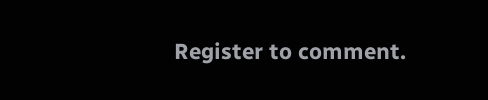Register to comment.